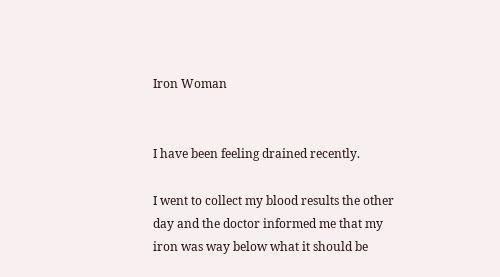Iron Woman


I have been feeling drained recently.

I went to collect my blood results the other day and the doctor informed me that my iron was way below what it should be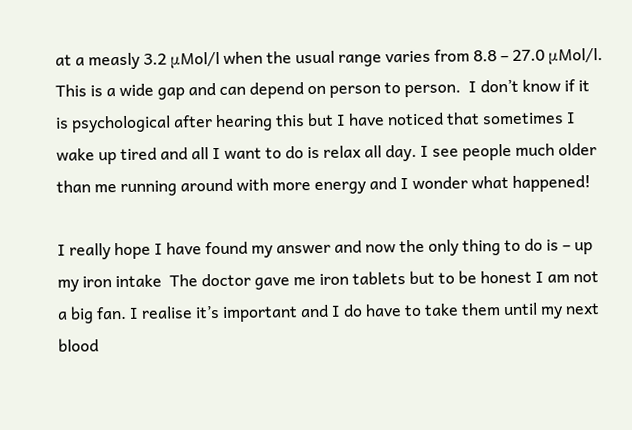at a measly 3.2 μMol/l when the usual range varies from 8.8 – 27.0 μMol/l. This is a wide gap and can depend on person to person.  I don’t know if it is psychological after hearing this but I have noticed that sometimes I wake up tired and all I want to do is relax all day. I see people much older than me running around with more energy and I wonder what happened!

I really hope I have found my answer and now the only thing to do is – up my iron intake  The doctor gave me iron tablets but to be honest I am not a big fan. I realise it’s important and I do have to take them until my next blood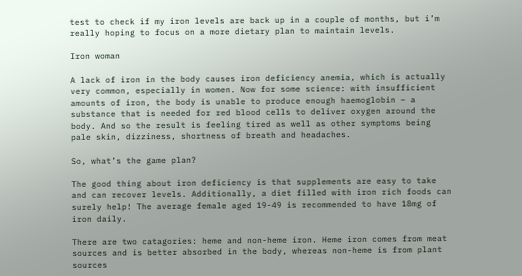test to check if my iron levels are back up in a couple of months, but i’m really hoping to focus on a more dietary plan to maintain levels.

Iron woman

A lack of iron in the body causes iron deficiency anemia, which is actually very common, especially in women. Now for some science: with insufficient amounts of iron, the body is unable to produce enough haemoglobin – a substance that is needed for red blood cells to deliver oxygen around the body. And so the result is feeling tired as well as other symptoms being pale skin, dizziness, shortness of breath and headaches.

So, what’s the game plan?

The good thing about iron deficiency is that supplements are easy to take and can recover levels. Additionally, a diet filled with iron rich foods can surely help! The average female aged 19-49 is recommended to have 18mg of iron daily.

There are two catagories: heme and non-heme iron. Heme iron comes from meat sources and is better absorbed in the body, whereas non-heme is from plant sources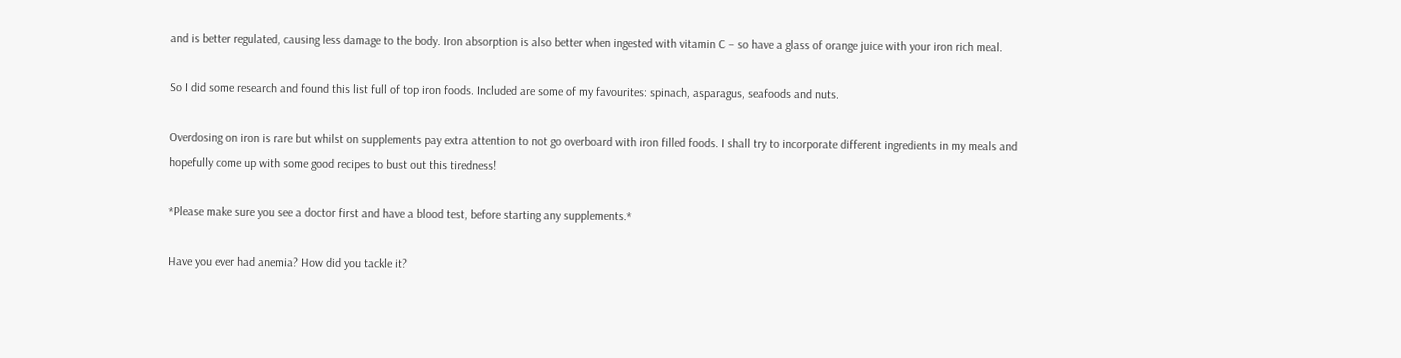and is better regulated, causing less damage to the body. Iron absorption is also better when ingested with vitamin C – so have a glass of orange juice with your iron rich meal.

So I did some research and found this list full of top iron foods. Included are some of my favourites: spinach, asparagus, seafoods and nuts.

Overdosing on iron is rare but whilst on supplements pay extra attention to not go overboard with iron filled foods. I shall try to incorporate different ingredients in my meals and hopefully come up with some good recipes to bust out this tiredness!

*Please make sure you see a doctor first and have a blood test, before starting any supplements.*

Have you ever had anemia? How did you tackle it?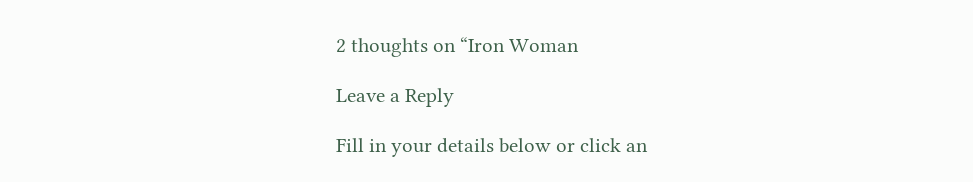2 thoughts on “Iron Woman

Leave a Reply

Fill in your details below or click an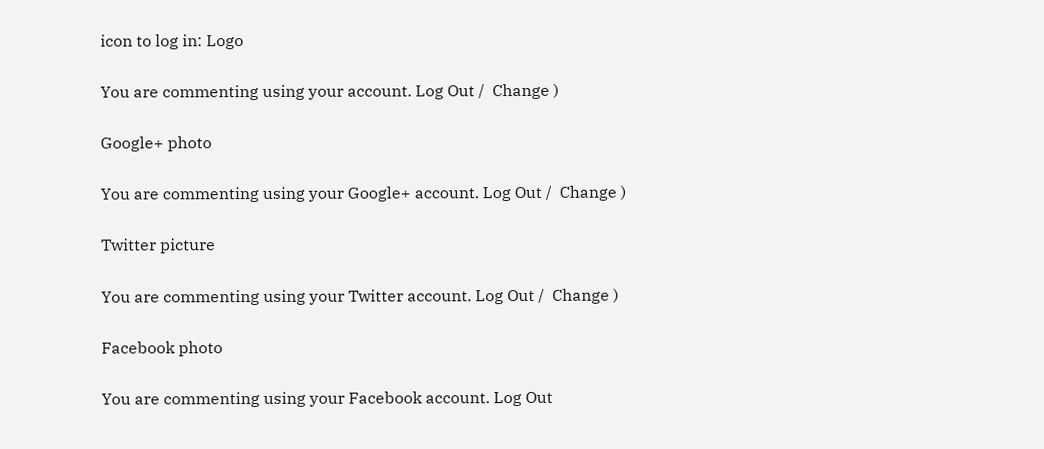icon to log in: Logo

You are commenting using your account. Log Out /  Change )

Google+ photo

You are commenting using your Google+ account. Log Out /  Change )

Twitter picture

You are commenting using your Twitter account. Log Out /  Change )

Facebook photo

You are commenting using your Facebook account. Log Out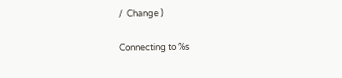/  Change )

Connecting to %s